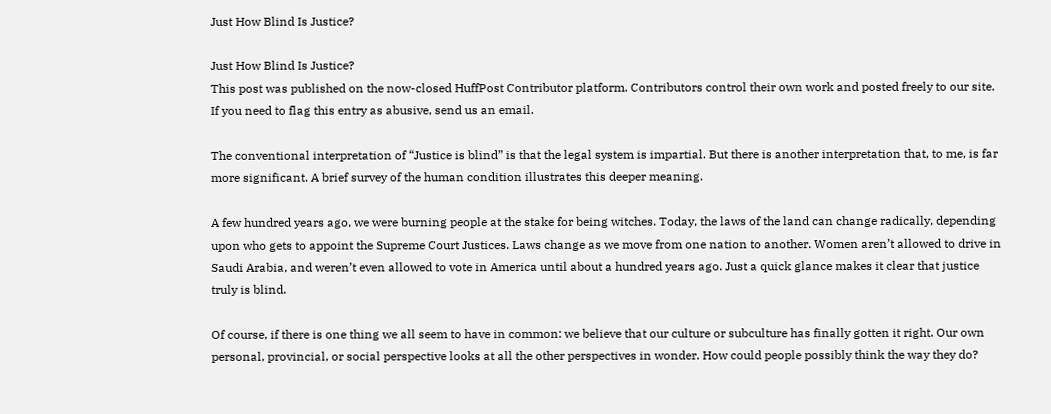Just How Blind Is Justice?

Just How Blind Is Justice?
This post was published on the now-closed HuffPost Contributor platform. Contributors control their own work and posted freely to our site. If you need to flag this entry as abusive, send us an email.

The conventional interpretation of “Justice is blind” is that the legal system is impartial. But there is another interpretation that, to me, is far more significant. A brief survey of the human condition illustrates this deeper meaning.

A few hundred years ago, we were burning people at the stake for being witches. Today, the laws of the land can change radically, depending upon who gets to appoint the Supreme Court Justices. Laws change as we move from one nation to another. Women aren’t allowed to drive in Saudi Arabia, and weren’t even allowed to vote in America until about a hundred years ago. Just a quick glance makes it clear that justice truly is blind.

Of course, if there is one thing we all seem to have in common: we believe that our culture or subculture has finally gotten it right. Our own personal, provincial, or social perspective looks at all the other perspectives in wonder. How could people possibly think the way they do?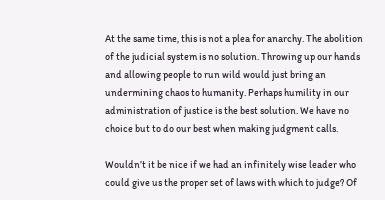At the same time, this is not a plea for anarchy. The abolition of the judicial system is no solution. Throwing up our hands and allowing people to run wild would just bring an undermining chaos to humanity. Perhaps humility in our administration of justice is the best solution. We have no choice but to do our best when making judgment calls.

Wouldn’t it be nice if we had an infinitely wise leader who could give us the proper set of laws with which to judge? Of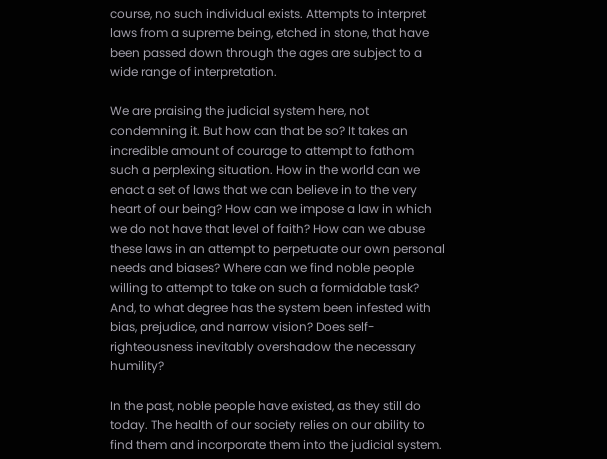course, no such individual exists. Attempts to interpret laws from a supreme being, etched in stone, that have been passed down through the ages are subject to a wide range of interpretation.

We are praising the judicial system here, not condemning it. But how can that be so? It takes an incredible amount of courage to attempt to fathom such a perplexing situation. How in the world can we enact a set of laws that we can believe in to the very heart of our being? How can we impose a law in which we do not have that level of faith? How can we abuse these laws in an attempt to perpetuate our own personal needs and biases? Where can we find noble people willing to attempt to take on such a formidable task? And, to what degree has the system been infested with bias, prejudice, and narrow vision? Does self-righteousness inevitably overshadow the necessary humility?

In the past, noble people have existed, as they still do today. The health of our society relies on our ability to find them and incorporate them into the judicial system.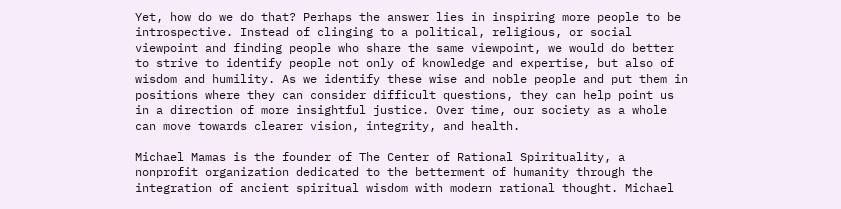Yet, how do we do that? Perhaps the answer lies in inspiring more people to be introspective. Instead of clinging to a political, religious, or social viewpoint and finding people who share the same viewpoint, we would do better to strive to identify people not only of knowledge and expertise, but also of wisdom and humility. As we identify these wise and noble people and put them in positions where they can consider difficult questions, they can help point us in a direction of more insightful justice. Over time, our society as a whole can move towards clearer vision, integrity, and health.

Michael Mamas is the founder of The Center of Rational Spirituality, a nonprofit organization dedicated to the betterment of humanity through the integration of ancient spiritual wisdom with modern rational thought. Michael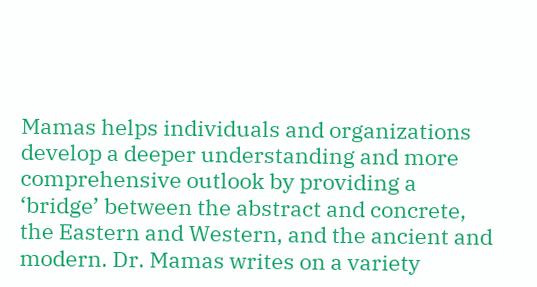Mamas helps individuals and organizations develop a deeper understanding and more comprehensive outlook by providing a ‘bridge’ between the abstract and concrete, the Eastern and Western, and the ancient and modern. Dr. Mamas writes on a variety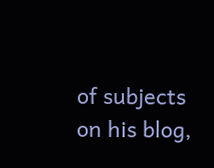of subjects on his blog,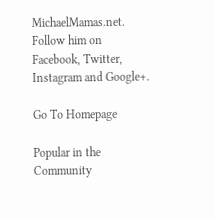MichaelMamas.net. Follow him on Facebook, Twitter, Instagram and Google+.

Go To Homepage

Popular in the Community